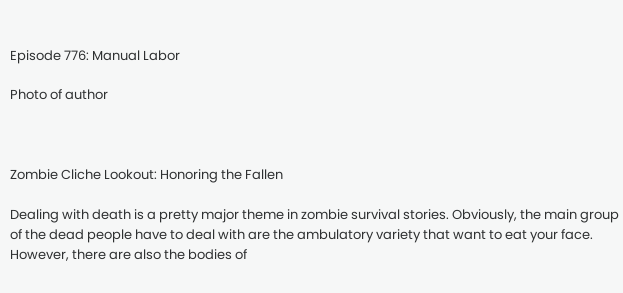Episode 776: Manual Labor

Photo of author



Zombie Cliche Lookout: Honoring the Fallen

Dealing with death is a pretty major theme in zombie survival stories. Obviously, the main group of the dead people have to deal with are the ambulatory variety that want to eat your face. However, there are also the bodies of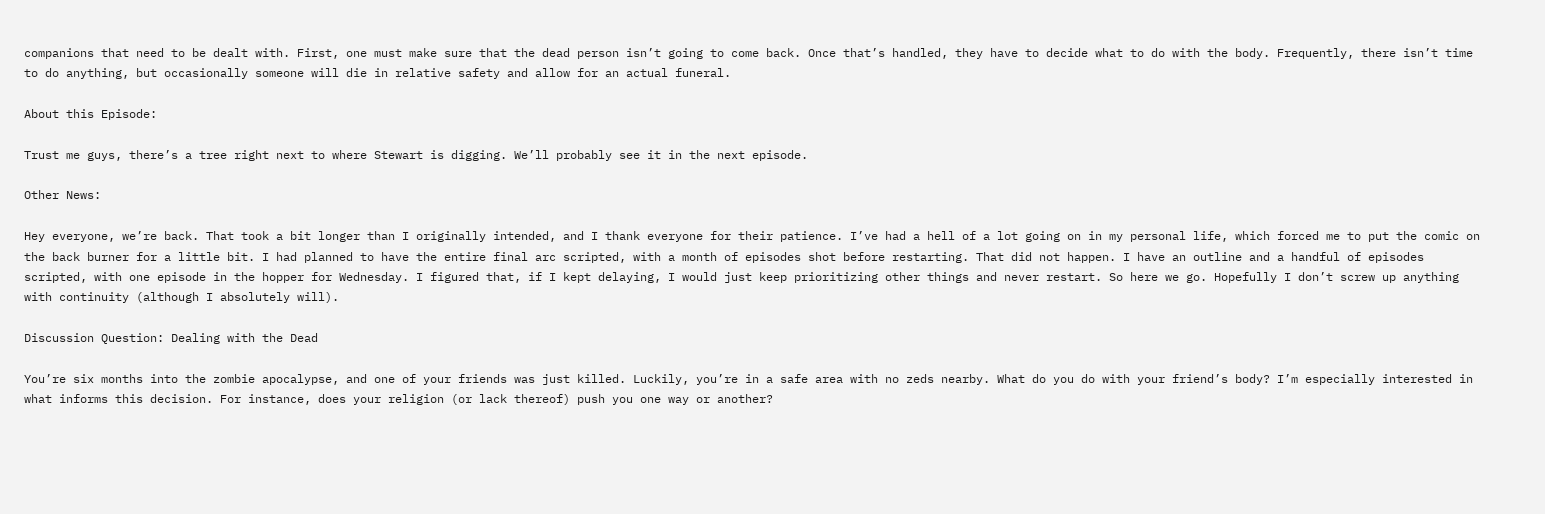companions that need to be dealt with. First, one must make sure that the dead person isn’t going to come back. Once that’s handled, they have to decide what to do with the body. Frequently, there isn’t time to do anything, but occasionally someone will die in relative safety and allow for an actual funeral.

About this Episode:

Trust me guys, there’s a tree right next to where Stewart is digging. We’ll probably see it in the next episode.

Other News:

Hey everyone, we’re back. That took a bit longer than I originally intended, and I thank everyone for their patience. I’ve had a hell of a lot going on in my personal life, which forced me to put the comic on the back burner for a little bit. I had planned to have the entire final arc scripted, with a month of episodes shot before restarting. That did not happen. I have an outline and a handful of episodes scripted, with one episode in the hopper for Wednesday. I figured that, if I kept delaying, I would just keep prioritizing other things and never restart. So here we go. Hopefully I don’t screw up anything with continuity (although I absolutely will).

Discussion Question: Dealing with the Dead

You’re six months into the zombie apocalypse, and one of your friends was just killed. Luckily, you’re in a safe area with no zeds nearby. What do you do with your friend’s body? I’m especially interested in what informs this decision. For instance, does your religion (or lack thereof) push you one way or another?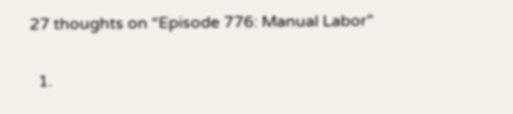27 thoughts on “Episode 776: Manual Labor”

  1.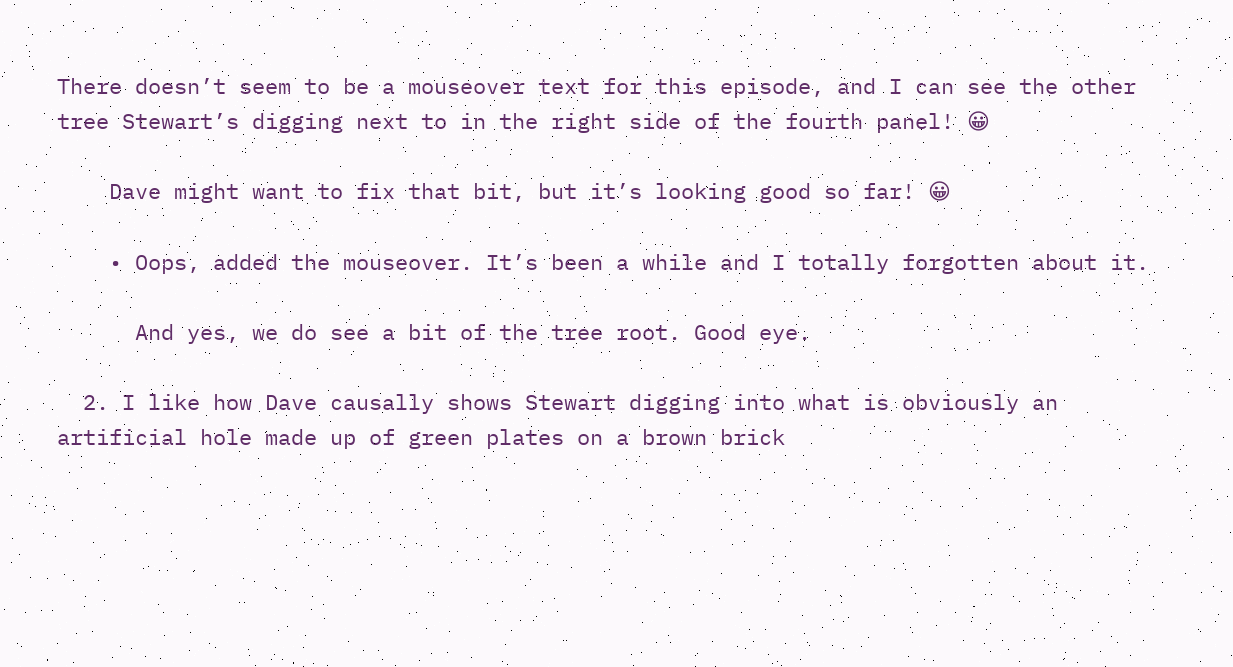There doesn’t seem to be a mouseover text for this episode, and I can see the other tree Stewart’s digging next to in the right side of the fourth panel! 😀

    Dave might want to fix that bit, but it’s looking good so far! 😀

    • Oops, added the mouseover. It’s been a while and I totally forgotten about it.

      And yes, we do see a bit of the tree root. Good eye.

  2. I like how Dave causally shows Stewart digging into what is obviously an artificial hole made up of green plates on a brown brick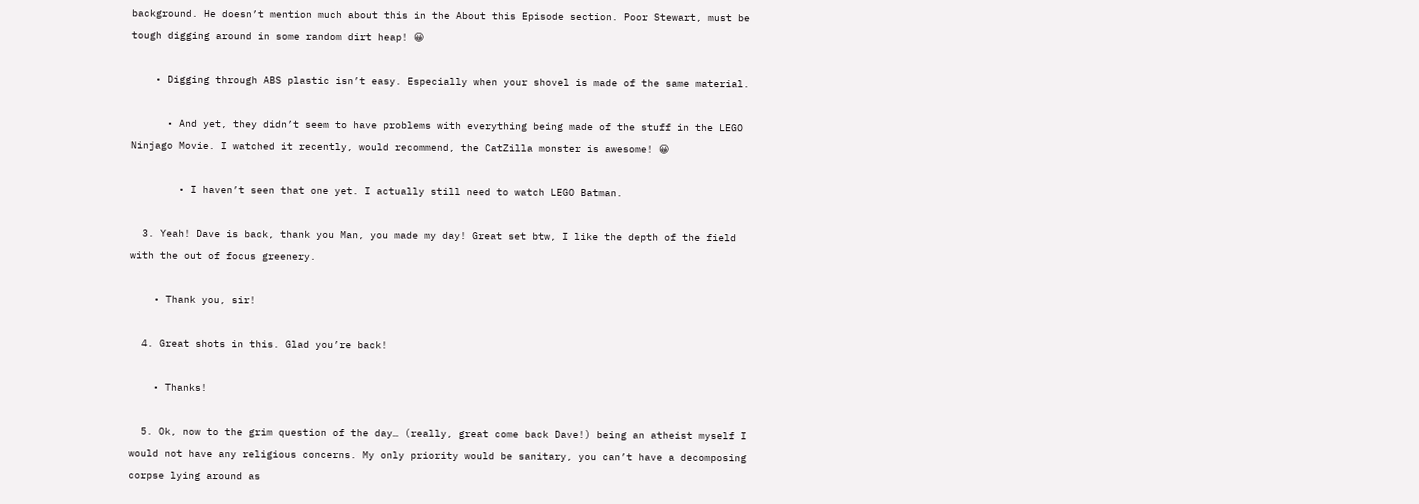background. He doesn’t mention much about this in the About this Episode section. Poor Stewart, must be tough digging around in some random dirt heap! 😀

    • Digging through ABS plastic isn’t easy. Especially when your shovel is made of the same material.

      • And yet, they didn’t seem to have problems with everything being made of the stuff in the LEGO Ninjago Movie. I watched it recently, would recommend, the CatZilla monster is awesome! 😀

        • I haven’t seen that one yet. I actually still need to watch LEGO Batman.

  3. Yeah! Dave is back, thank you Man, you made my day! Great set btw, I like the depth of the field with the out of focus greenery.

    • Thank you, sir!

  4. Great shots in this. Glad you’re back!

    • Thanks!

  5. Ok, now to the grim question of the day… (really, great come back Dave!) being an atheist myself I would not have any religious concerns. My only priority would be sanitary, you can’t have a decomposing corpse lying around as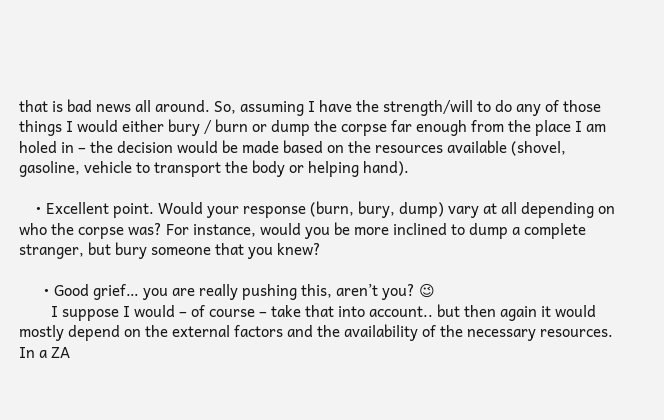that is bad news all around. So, assuming I have the strength/will to do any of those things I would either bury / burn or dump the corpse far enough from the place I am holed in – the decision would be made based on the resources available (shovel, gasoline, vehicle to transport the body or helping hand).

    • Excellent point. Would your response (burn, bury, dump) vary at all depending on who the corpse was? For instance, would you be more inclined to dump a complete stranger, but bury someone that you knew?

      • Good grief… you are really pushing this, aren’t you? 😉
        I suppose I would – of course – take that into account.. but then again it would mostly depend on the external factors and the availability of the necessary resources. In a ZA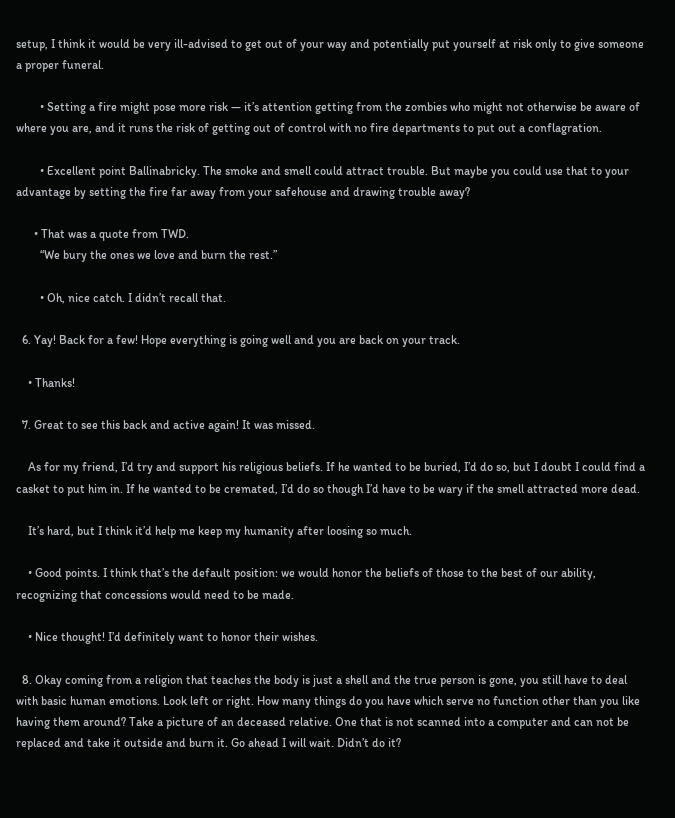setup, I think it would be very ill-advised to get out of your way and potentially put yourself at risk only to give someone a proper funeral.

        • Setting a fire might pose more risk — it’s attention getting from the zombies who might not otherwise be aware of where you are, and it runs the risk of getting out of control with no fire departments to put out a conflagration.

        • Excellent point Ballinabricky. The smoke and smell could attract trouble. But maybe you could use that to your advantage by setting the fire far away from your safehouse and drawing trouble away?

      • That was a quote from TWD.
        “We bury the ones we love and burn the rest.”

        • Oh, nice catch. I didn’t recall that.

  6. Yay! Back for a few! Hope everything is going well and you are back on your track.

    • Thanks!

  7. Great to see this back and active again! It was missed.

    As for my friend, I’d try and support his religious beliefs. If he wanted to be buried, I’d do so, but I doubt I could find a casket to put him in. If he wanted to be cremated, I’d do so though I’d have to be wary if the smell attracted more dead.

    It’s hard, but I think it’d help me keep my humanity after loosing so much.

    • Good points. I think that’s the default position: we would honor the beliefs of those to the best of our ability, recognizing that concessions would need to be made.

    • Nice thought! I’d definitely want to honor their wishes.

  8. Okay coming from a religion that teaches the body is just a shell and the true person is gone, you still have to deal with basic human emotions. Look left or right. How many things do you have which serve no function other than you like having them around? Take a picture of an deceased relative. One that is not scanned into a computer and can not be replaced and take it outside and burn it. Go ahead I will wait. Didn’t do it?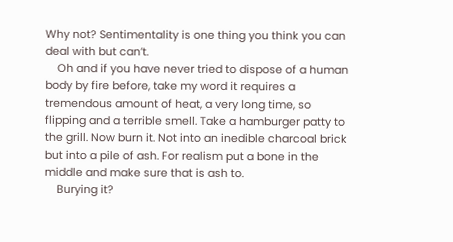Why not? Sentimentality is one thing you think you can deal with but can’t.
    Oh and if you have never tried to dispose of a human body by fire before, take my word it requires a tremendous amount of heat, a very long time, so flipping and a terrible smell. Take a hamburger patty to the grill. Now burn it. Not into an inedible charcoal brick but into a pile of ash. For realism put a bone in the middle and make sure that is ash to.
    Burying it?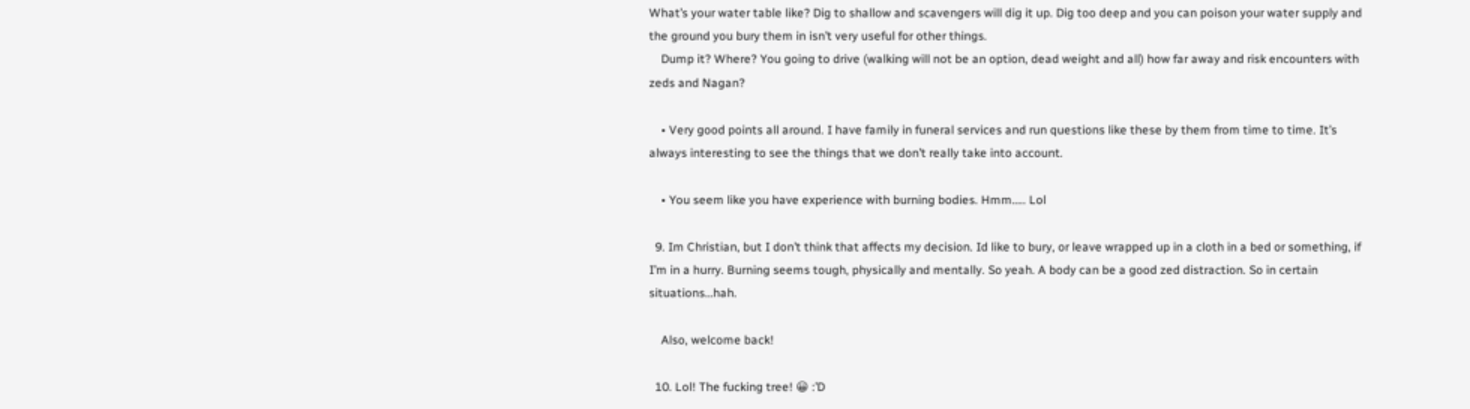What’s your water table like? Dig to shallow and scavengers will dig it up. Dig too deep and you can poison your water supply and the ground you bury them in isn’t very useful for other things.
    Dump it? Where? You going to drive (walking will not be an option, dead weight and all) how far away and risk encounters with zeds and Nagan?

    • Very good points all around. I have family in funeral services and run questions like these by them from time to time. It’s always interesting to see the things that we don’t really take into account.

    • You seem like you have experience with burning bodies. Hmm….. Lol

  9. Im Christian, but I don’t think that affects my decision. Id like to bury, or leave wrapped up in a cloth in a bed or something, if I’m in a hurry. Burning seems tough, physically and mentally. So yeah. A body can be a good zed distraction. So in certain situations…hah.

    Also, welcome back!

  10. Lol! The fucking tree! 😀 :’D